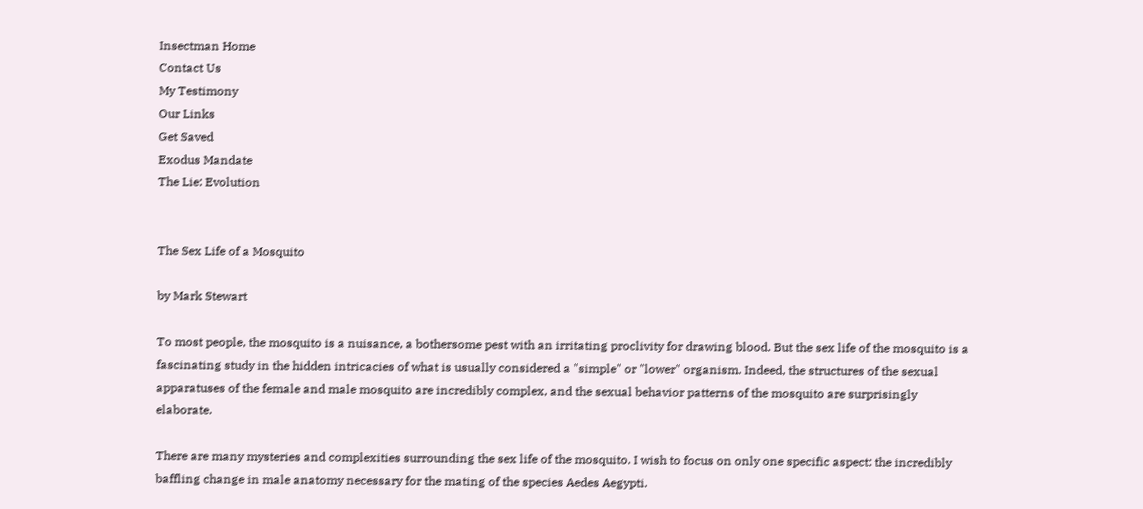Insectman Home
Contact Us
My Testimony
Our Links
Get Saved
Exodus Mandate
The Lie: Evolution


The Sex Life of a Mosquito

by Mark Stewart

To most people, the mosquito is a nuisance, a bothersome pest with an irritating proclivity for drawing blood. But the sex life of the mosquito is a fascinating study in the hidden intricacies of what is usually considered a "simple" or "lower" organism. Indeed, the structures of the sexual apparatuses of the female and male mosquito are incredibly complex, and the sexual behavior patterns of the mosquito are surprisingly elaborate.

There are many mysteries and complexities surrounding the sex life of the mosquito. I wish to focus on only one specific aspect: the incredibly baffling change in male anatomy necessary for the mating of the species Aedes Aegypti.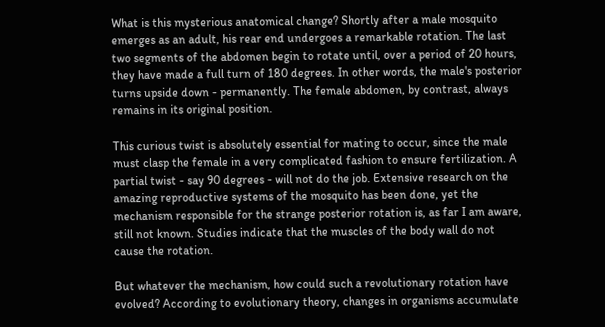What is this mysterious anatomical change? Shortly after a male mosquito emerges as an adult, his rear end undergoes a remarkable rotation. The last two segments of the abdomen begin to rotate until, over a period of 20 hours, they have made a full turn of 180 degrees. In other words, the male's posterior turns upside down - permanently. The female abdomen, by contrast, always remains in its original position.

This curious twist is absolutely essential for mating to occur, since the male must clasp the female in a very complicated fashion to ensure fertilization. A partial twist - say 90 degrees - will not do the job. Extensive research on the amazing reproductive systems of the mosquito has been done, yet the mechanism responsible for the strange posterior rotation is, as far I am aware, still not known. Studies indicate that the muscles of the body wall do not cause the rotation.

But whatever the mechanism, how could such a revolutionary rotation have evolved? According to evolutionary theory, changes in organisms accumulate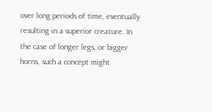over long periods of time, eventually resulting in a superior creature. In the case of longer legs, or bigger horns, such a concept might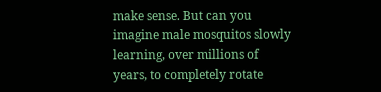make sense. But can you imagine male mosquitos slowly learning, over millions of years, to completely rotate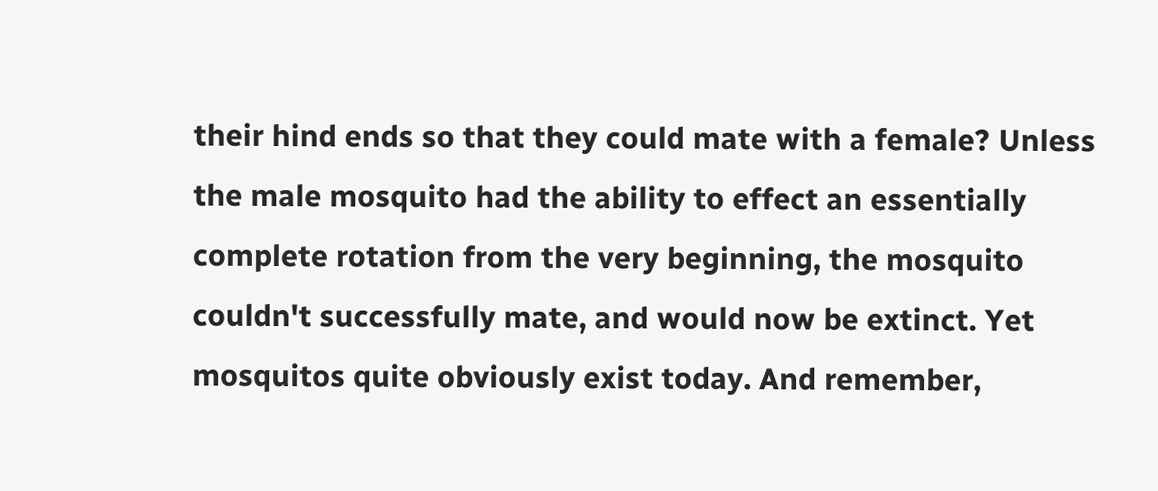their hind ends so that they could mate with a female? Unless the male mosquito had the ability to effect an essentially complete rotation from the very beginning, the mosquito couldn't successfully mate, and would now be extinct. Yet mosquitos quite obviously exist today. And remember,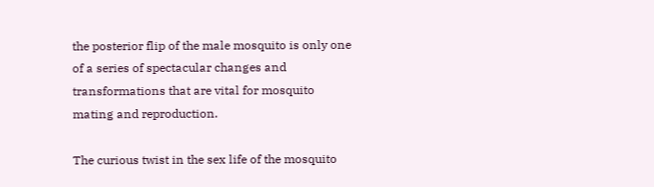the posterior flip of the male mosquito is only one of a series of spectacular changes and transformations that are vital for mosquito mating and reproduction.

The curious twist in the sex life of the mosquito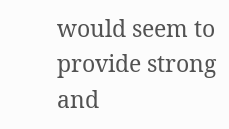would seem to provide strong and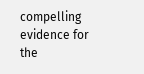compelling evidence for the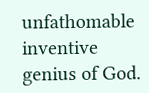unfathomable inventive genius of God.